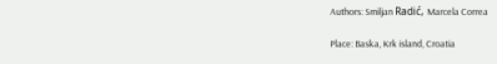Authors: Smiljan Radić, Marcela Correa

Place: Baska, Krk island, Croatia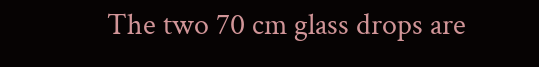The two 70 cm glass drops are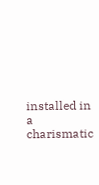installed in a charismatic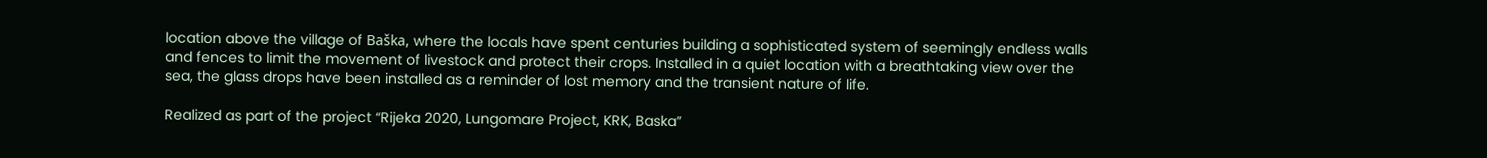location above the village of Baška, where the locals have spent centuries building a sophisticated system of seemingly endless walls and fences to limit the movement of livestock and protect their crops. Installed in a quiet location with a breathtaking view over the sea, the glass drops have been installed as a reminder of lost memory and the transient nature of life.

Realized as part of the project “Rijeka 2020, Lungomare Project, KRK, Baska”